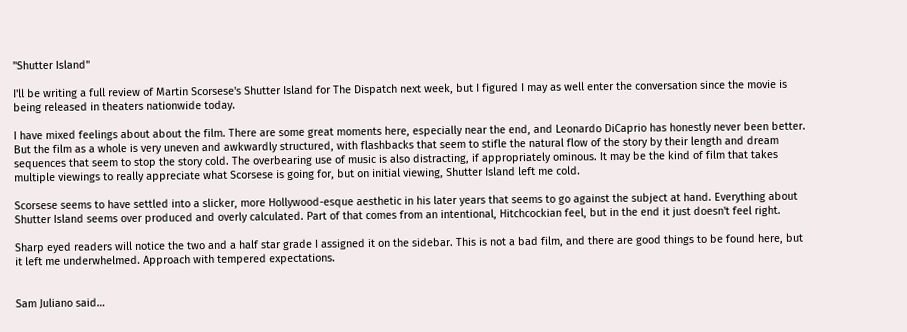"Shutter Island"

I'll be writing a full review of Martin Scorsese's Shutter Island for The Dispatch next week, but I figured I may as well enter the conversation since the movie is being released in theaters nationwide today.

I have mixed feelings about about the film. There are some great moments here, especially near the end, and Leonardo DiCaprio has honestly never been better. But the film as a whole is very uneven and awkwardly structured, with flashbacks that seem to stifle the natural flow of the story by their length and dream sequences that seem to stop the story cold. The overbearing use of music is also distracting, if appropriately ominous. It may be the kind of film that takes multiple viewings to really appreciate what Scorsese is going for, but on initial viewing, Shutter Island left me cold.

Scorsese seems to have settled into a slicker, more Hollywood-esque aesthetic in his later years that seems to go against the subject at hand. Everything about Shutter Island seems over produced and overly calculated. Part of that comes from an intentional, Hitchcockian feel, but in the end it just doesn't feel right.

Sharp eyed readers will notice the two and a half star grade I assigned it on the sidebar. This is not a bad film, and there are good things to be found here, but it left me underwhelmed. Approach with tempered expectations.


Sam Juliano said…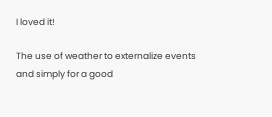I loved it!

The use of weather to externalize events and simply for a good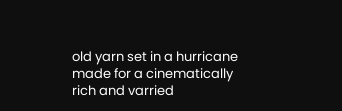old yarn set in a hurricane made for a cinematically rich and varried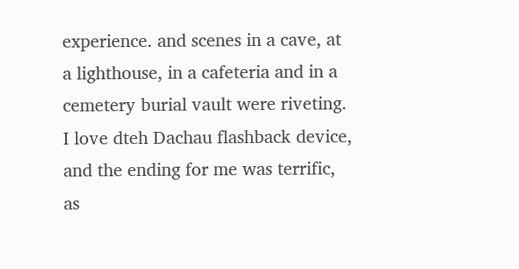experience. and scenes in a cave, at a lighthouse, in a cafeteria and in a cemetery burial vault were riveting. I love dteh Dachau flashback device, and the ending for me was terrific, as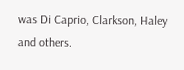was Di Caprio, Clarkson, Haley and others.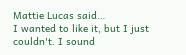Mattie Lucas said…
I wanted to like it, but I just couldn't. I sound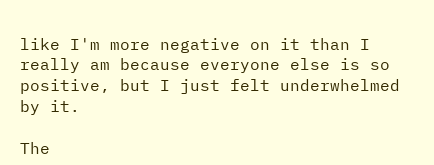like I'm more negative on it than I really am because everyone else is so positive, but I just felt underwhelmed by it.

The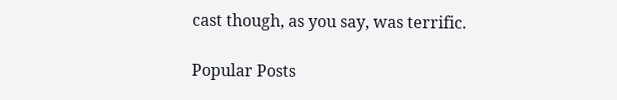cast though, as you say, was terrific.

Popular Posts